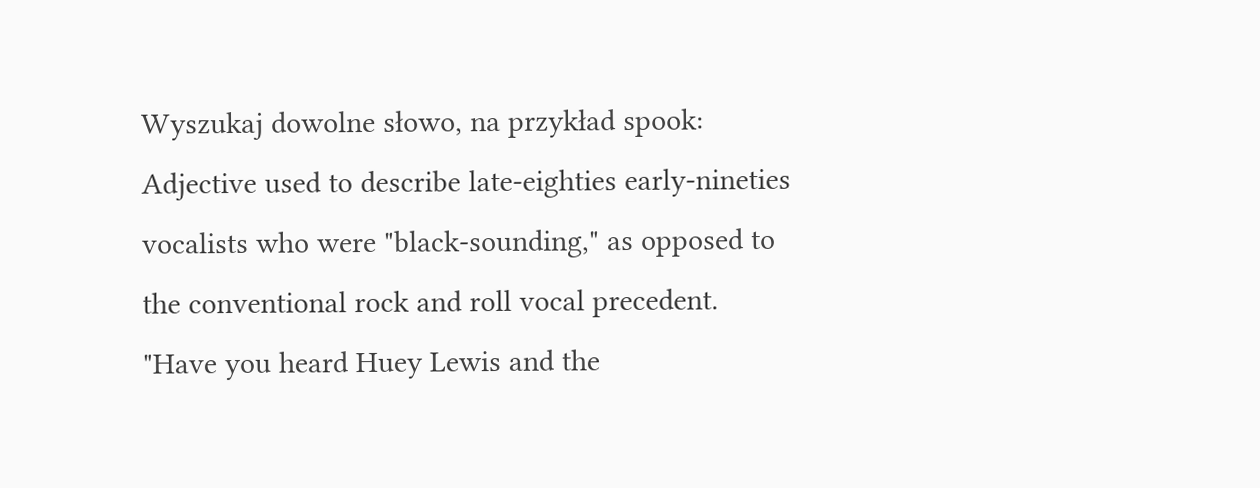Wyszukaj dowolne słowo, na przykład spook:
Adjective used to describe late-eighties early-nineties vocalists who were "black-sounding," as opposed to the conventional rock and roll vocal precedent.
"Have you heard Huey Lewis and the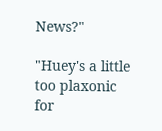News?"

"Huey's a little too plaxonic for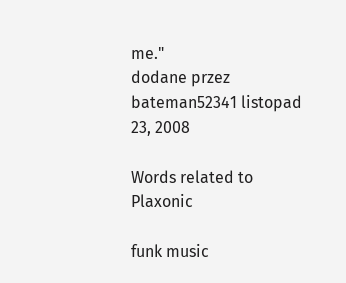me."
dodane przez bateman52341 listopad 23, 2008

Words related to Plaxonic

funk music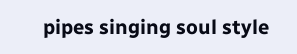pipes singing soul style